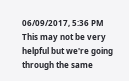06/09/2017, 5:36 PM
This may not be very helpful but we're going through the same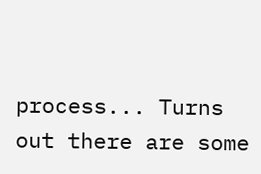process... Turns out there are some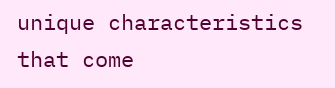unique characteristics that come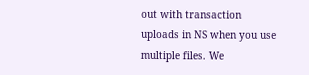out with transaction uploads in NS when you use multiple files. We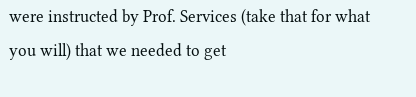were instructed by Prof. Services (take that for what you will) that we needed to get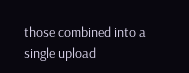those combined into a single upload